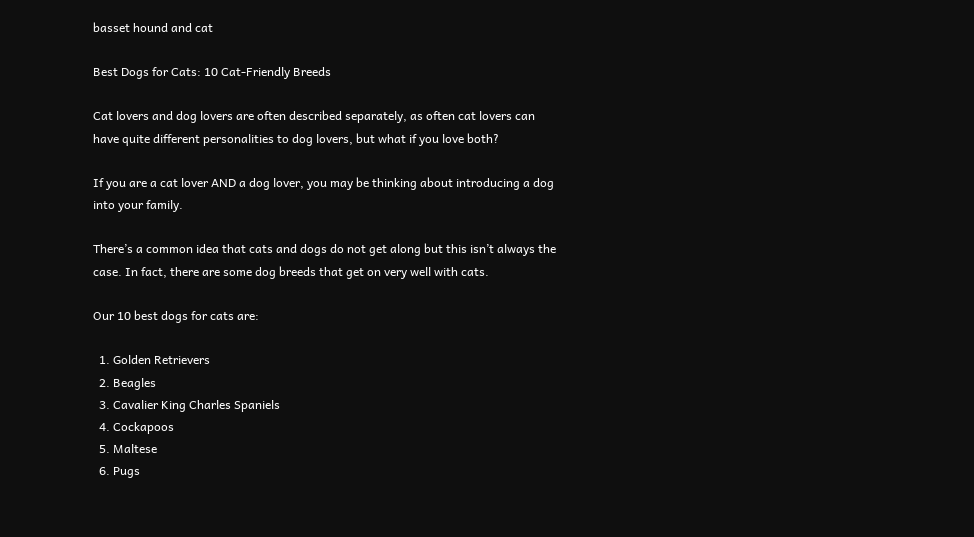basset hound and cat

Best Dogs for Cats: 10 Cat-Friendly Breeds

Cat lovers and dog lovers are often described separately, as often cat lovers can have quite different personalities to dog lovers, but what if you love both?

If you are a cat lover AND a dog lover, you may be thinking about introducing a dog into your family.

There’s a common idea that cats and dogs do not get along but this isn’t always the case. In fact, there are some dog breeds that get on very well with cats.

Our 10 best dogs for cats are:

  1. Golden Retrievers
  2. Beagles
  3. Cavalier King Charles Spaniels
  4. Cockapoos
  5. Maltese
  6. Pugs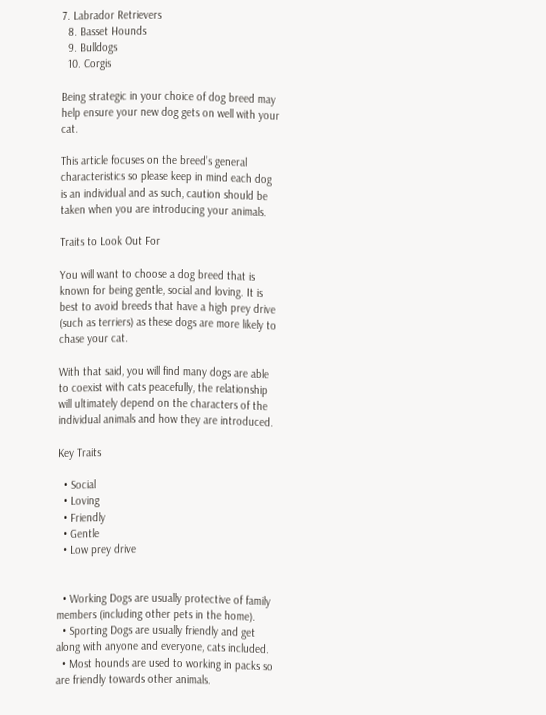7. Labrador Retrievers
  8. Basset Hounds
  9. Bulldogs
  10. Corgis

Being strategic in your choice of dog breed may help ensure your new dog gets on well with your cat.

This article focuses on the breed’s general characteristics so please keep in mind each dog is an individual and as such, caution should be taken when you are introducing your animals.

Traits to Look Out For

You will want to choose a dog breed that is known for being gentle, social and loving. It is best to avoid breeds that have a high prey drive (such as terriers) as these dogs are more likely to chase your cat.

With that said, you will find many dogs are able to coexist with cats peacefully, the relationship will ultimately depend on the characters of the individual animals and how they are introduced.

Key Traits

  • Social
  • Loving
  • Friendly
  • Gentle
  • Low prey drive


  • Working Dogs are usually protective of family members (including other pets in the home).
  • Sporting Dogs are usually friendly and get along with anyone and everyone, cats included.
  • Most hounds are used to working in packs so are friendly towards other animals.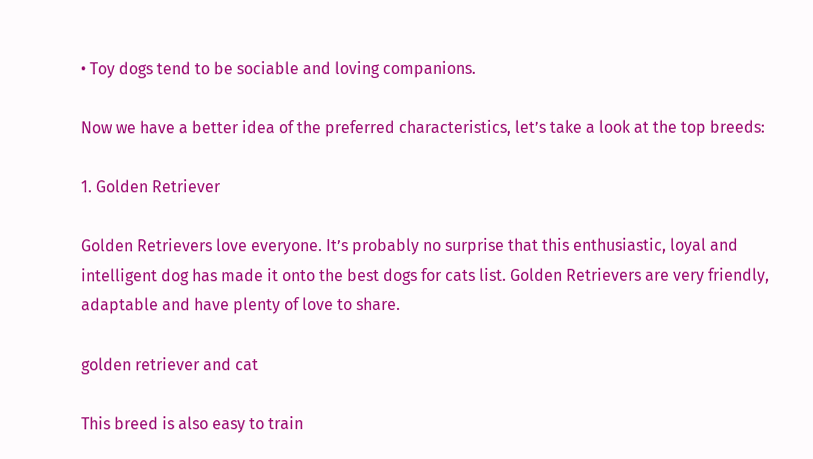• Toy dogs tend to be sociable and loving companions.

Now we have a better idea of the preferred characteristics, let’s take a look at the top breeds:

1. Golden Retriever

Golden Retrievers love everyone. It’s probably no surprise that this enthusiastic, loyal and intelligent dog has made it onto the best dogs for cats list. Golden Retrievers are very friendly, adaptable and have plenty of love to share.

golden retriever and cat

This breed is also easy to train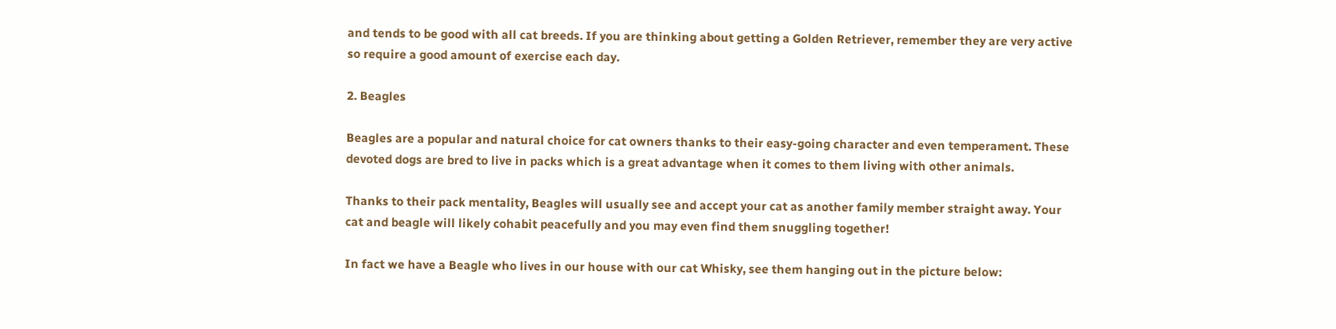and tends to be good with all cat breeds. If you are thinking about getting a Golden Retriever, remember they are very active so require a good amount of exercise each day.

2. Beagles

Beagles are a popular and natural choice for cat owners thanks to their easy-going character and even temperament. These devoted dogs are bred to live in packs which is a great advantage when it comes to them living with other animals.

Thanks to their pack mentality, Beagles will usually see and accept your cat as another family member straight away. Your cat and beagle will likely cohabit peacefully and you may even find them snuggling together!

In fact we have a Beagle who lives in our house with our cat Whisky, see them hanging out in the picture below: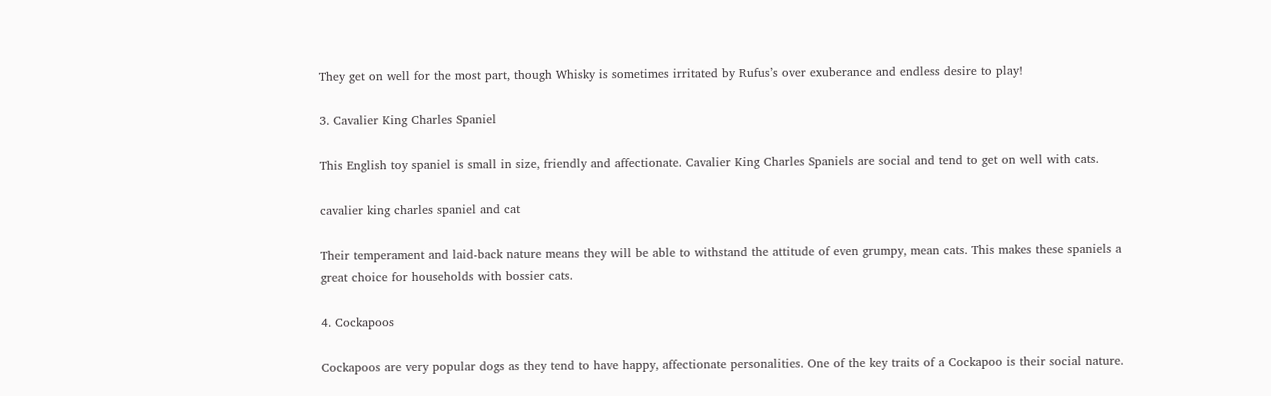They get on well for the most part, though Whisky is sometimes irritated by Rufus’s over exuberance and endless desire to play!

3. Cavalier King Charles Spaniel

This English toy spaniel is small in size, friendly and affectionate. Cavalier King Charles Spaniels are social and tend to get on well with cats.

cavalier king charles spaniel and cat

Their temperament and laid-back nature means they will be able to withstand the attitude of even grumpy, mean cats. This makes these spaniels a great choice for households with bossier cats.

4. Cockapoos

Cockapoos are very popular dogs as they tend to have happy, affectionate personalities. One of the key traits of a Cockapoo is their social nature.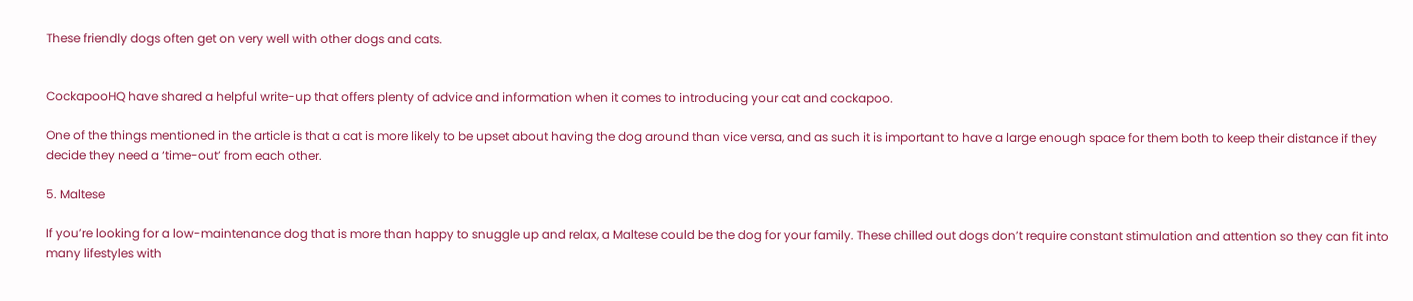These friendly dogs often get on very well with other dogs and cats.


CockapooHQ have shared a helpful write-up that offers plenty of advice and information when it comes to introducing your cat and cockapoo.

One of the things mentioned in the article is that a cat is more likely to be upset about having the dog around than vice versa, and as such it is important to have a large enough space for them both to keep their distance if they decide they need a ‘time-out’ from each other.

5. Maltese

If you’re looking for a low-maintenance dog that is more than happy to snuggle up and relax, a Maltese could be the dog for your family. These chilled out dogs don’t require constant stimulation and attention so they can fit into many lifestyles with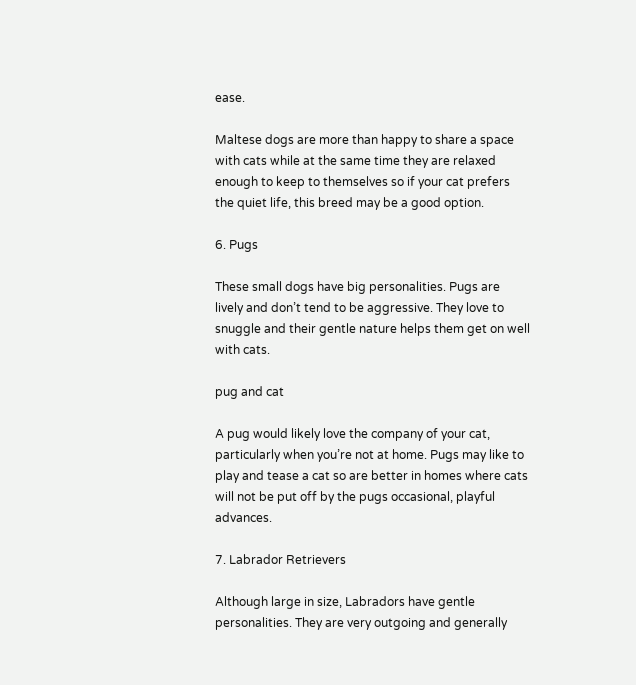ease.

Maltese dogs are more than happy to share a space with cats while at the same time they are relaxed enough to keep to themselves so if your cat prefers the quiet life, this breed may be a good option.

6. Pugs

These small dogs have big personalities. Pugs are lively and don’t tend to be aggressive. They love to snuggle and their gentle nature helps them get on well with cats.

pug and cat

A pug would likely love the company of your cat, particularly when you’re not at home. Pugs may like to play and tease a cat so are better in homes where cats will not be put off by the pugs occasional, playful advances.

7. Labrador Retrievers

Although large in size, Labradors have gentle personalities. They are very outgoing and generally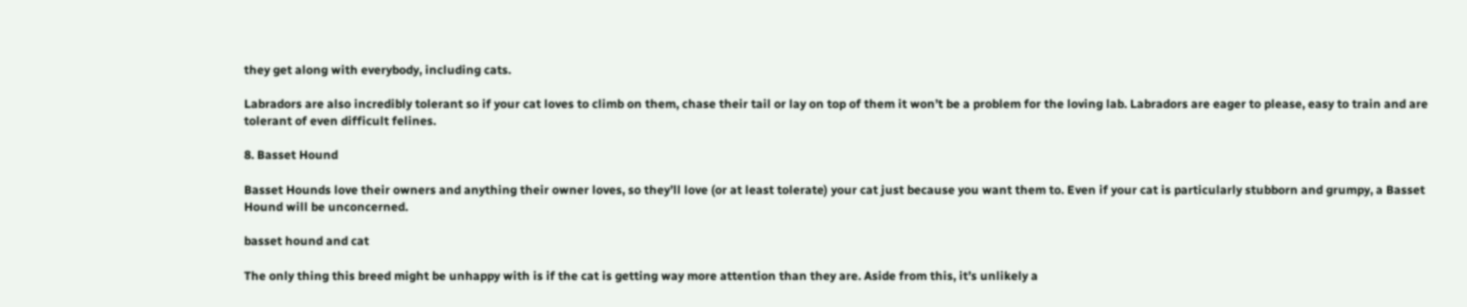they get along with everybody, including cats.

Labradors are also incredibly tolerant so if your cat loves to climb on them, chase their tail or lay on top of them it won’t be a problem for the loving lab. Labradors are eager to please, easy to train and are tolerant of even difficult felines.

8. Basset Hound

Basset Hounds love their owners and anything their owner loves, so they’ll love (or at least tolerate) your cat just because you want them to. Even if your cat is particularly stubborn and grumpy, a Basset Hound will be unconcerned.

basset hound and cat

The only thing this breed might be unhappy with is if the cat is getting way more attention than they are. Aside from this, it’s unlikely a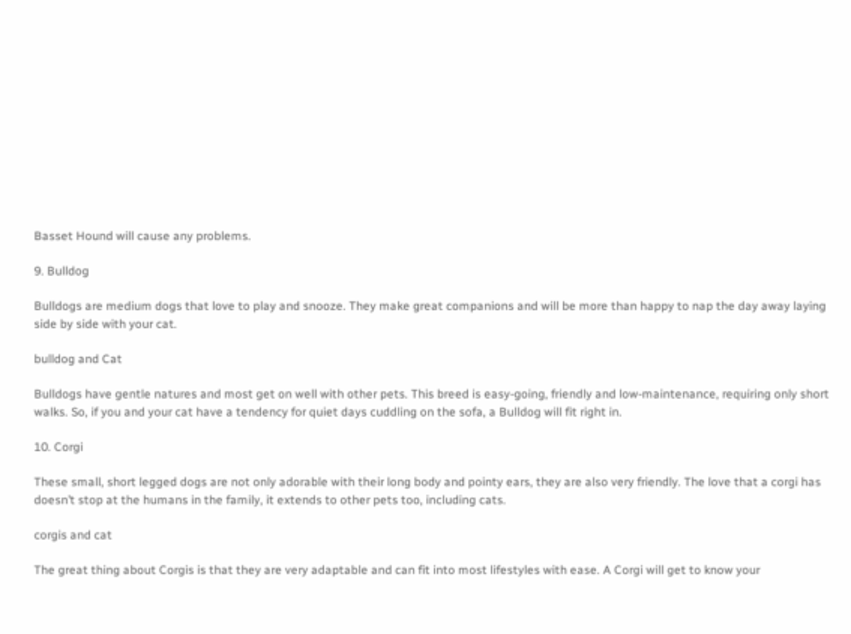Basset Hound will cause any problems.

9. Bulldog

Bulldogs are medium dogs that love to play and snooze. They make great companions and will be more than happy to nap the day away laying side by side with your cat.

bulldog and Cat

Bulldogs have gentle natures and most get on well with other pets. This breed is easy-going, friendly and low-maintenance, requiring only short walks. So, if you and your cat have a tendency for quiet days cuddling on the sofa, a Bulldog will fit right in.

10. Corgi

These small, short legged dogs are not only adorable with their long body and pointy ears, they are also very friendly. The love that a corgi has doesn’t stop at the humans in the family, it extends to other pets too, including cats.

corgis and cat

The great thing about Corgis is that they are very adaptable and can fit into most lifestyles with ease. A Corgi will get to know your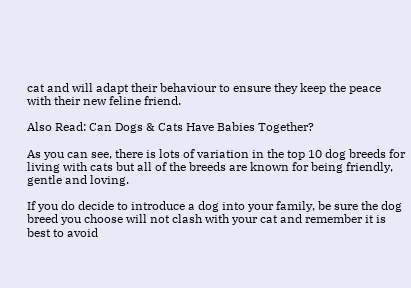cat and will adapt their behaviour to ensure they keep the peace with their new feline friend.

Also Read: Can Dogs & Cats Have Babies Together?

As you can see, there is lots of variation in the top 10 dog breeds for living with cats but all of the breeds are known for being friendly, gentle and loving.

If you do decide to introduce a dog into your family, be sure the dog breed you choose will not clash with your cat and remember it is best to avoid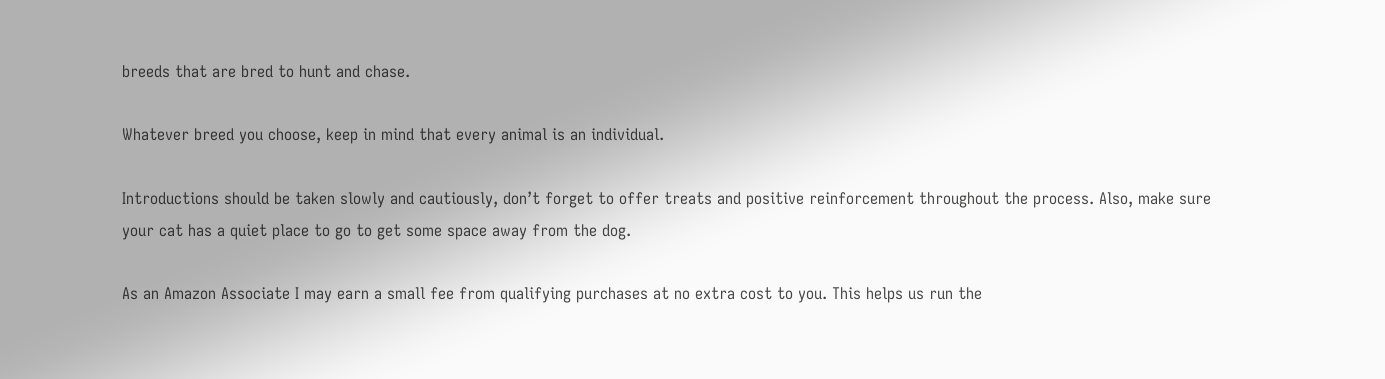breeds that are bred to hunt and chase.

Whatever breed you choose, keep in mind that every animal is an individual.

Introductions should be taken slowly and cautiously, don’t forget to offer treats and positive reinforcement throughout the process. Also, make sure your cat has a quiet place to go to get some space away from the dog.

As an Amazon Associate I may earn a small fee from qualifying purchases at no extra cost to you. This helps us run the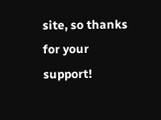site, so thanks for your support!